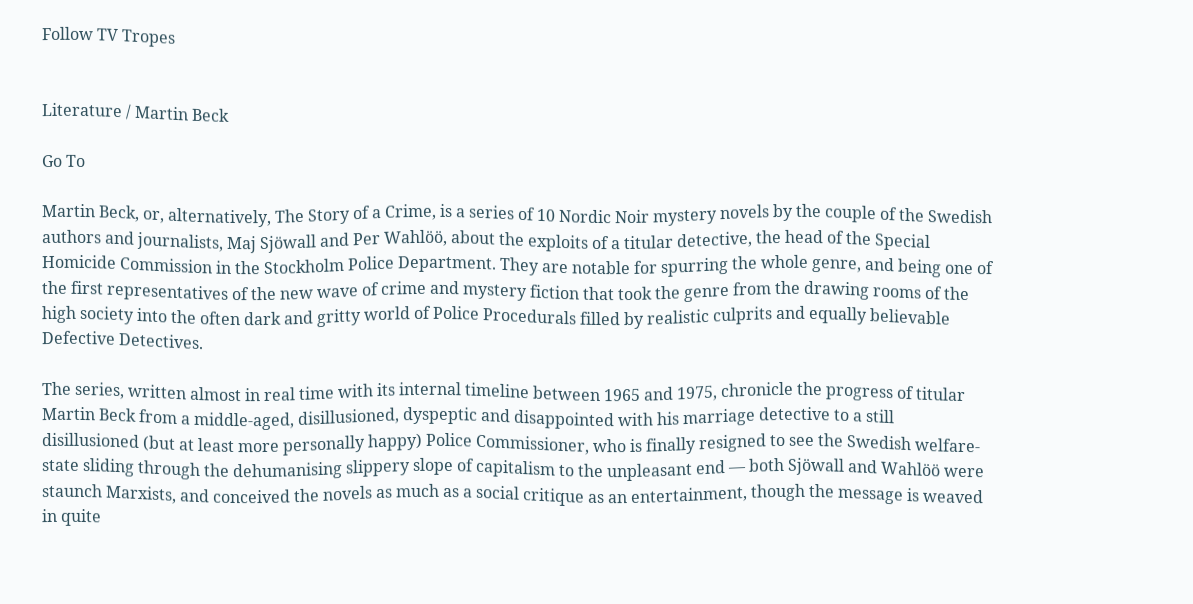Follow TV Tropes


Literature / Martin Beck

Go To

Martin Beck, or, alternatively, The Story of a Crime, is a series of 10 Nordic Noir mystery novels by the couple of the Swedish authors and journalists, Maj Sjöwall and Per Wahlöö, about the exploits of a titular detective, the head of the Special Homicide Commission in the Stockholm Police Department. They are notable for spurring the whole genre, and being one of the first representatives of the new wave of crime and mystery fiction that took the genre from the drawing rooms of the high society into the often dark and gritty world of Police Procedurals filled by realistic culprits and equally believable Defective Detectives.

The series, written almost in real time with its internal timeline between 1965 and 1975, chronicle the progress of titular Martin Beck from a middle-aged, disillusioned, dyspeptic and disappointed with his marriage detective to a still disillusioned (but at least more personally happy) Police Commissioner, who is finally resigned to see the Swedish welfare-state sliding through the dehumanising slippery slope of capitalism to the unpleasant end — both Sjöwall and Wahlöö were staunch Marxists, and conceived the novels as much as a social critique as an entertainment, though the message is weaved in quite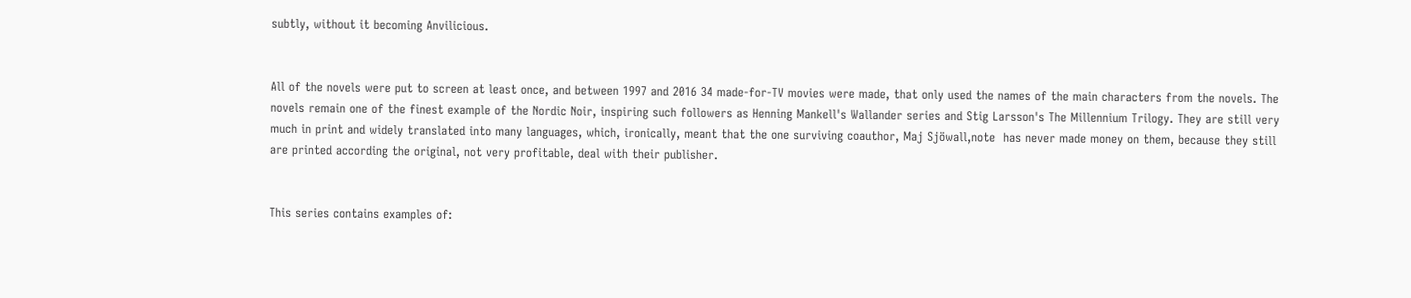subtly, without it becoming Anvilicious.


All of the novels were put to screen at least once, and between 1997 and 2016 34 made-for-TV movies were made, that only used the names of the main characters from the novels. The novels remain one of the finest example of the Nordic Noir, inspiring such followers as Henning Mankell's Wallander series and Stig Larsson's The Millennium Trilogy. They are still very much in print and widely translated into many languages, which, ironically, meant that the one surviving coauthor, Maj Sjöwall,note  has never made money on them, because they still are printed according the original, not very profitable, deal with their publisher.


This series contains examples of: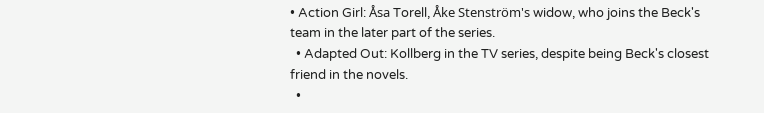• Action Girl: Åsa Torell, Åke Stenström's widow, who joins the Beck's team in the later part of the series.
  • Adapted Out: Kollberg in the TV series, despite being Beck's closest friend in the novels.
  •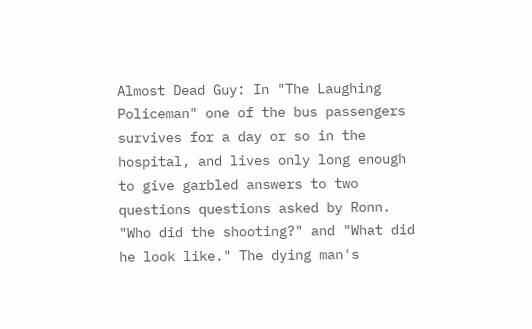Almost Dead Guy: In "The Laughing Policeman" one of the bus passengers survives for a day or so in the hospital, and lives only long enough to give garbled answers to two questions questions asked by Ronn. "Who did the shooting?" and "What did he look like." The dying man's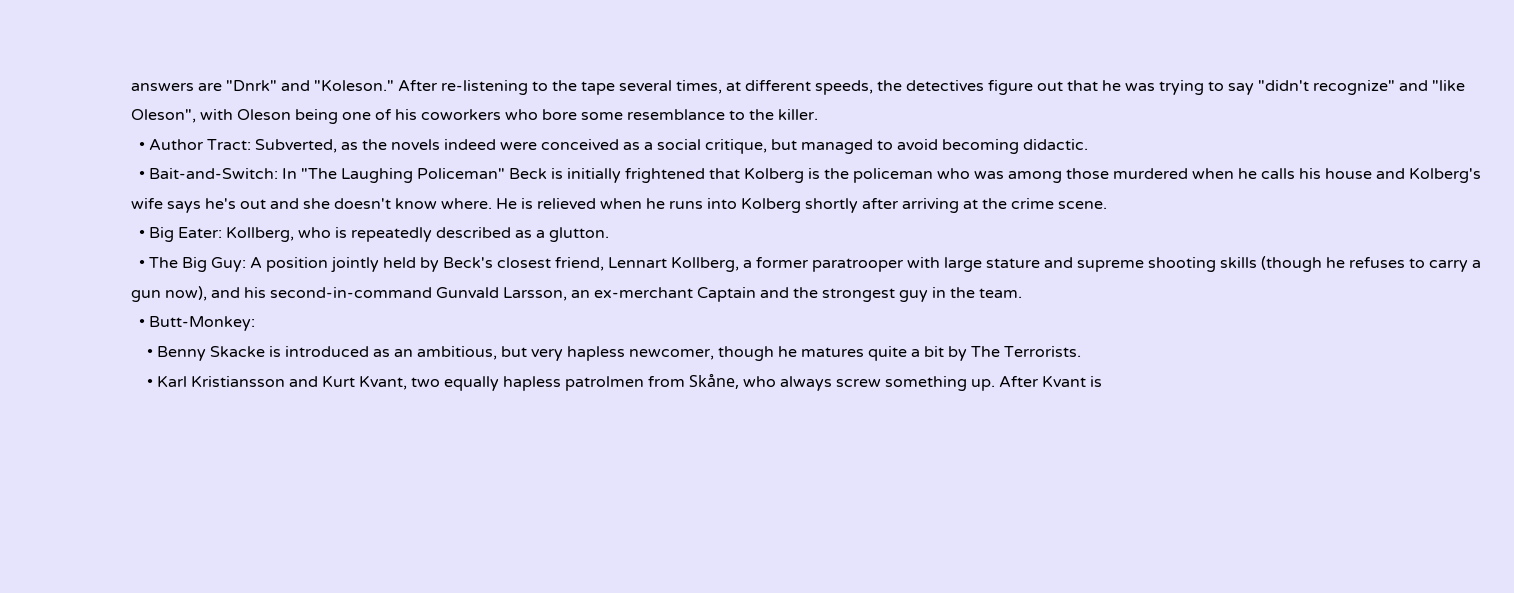answers are "Dnrk" and "Koleson." After re-listening to the tape several times, at different speeds, the detectives figure out that he was trying to say "didn't recognize" and "like Oleson", with Oleson being one of his coworkers who bore some resemblance to the killer.
  • Author Tract: Subverted, as the novels indeed were conceived as a social critique, but managed to avoid becoming didactic.
  • Bait-and-Switch: In "The Laughing Policeman" Beck is initially frightened that Kolberg is the policeman who was among those murdered when he calls his house and Kolberg's wife says he's out and she doesn't know where. He is relieved when he runs into Kolberg shortly after arriving at the crime scene.
  • Big Eater: Kollberg, who is repeatedly described as a glutton.
  • The Big Guy: A position jointly held by Beck's closest friend, Lennart Kollberg, a former paratrooper with large stature and supreme shooting skills (though he refuses to carry a gun now), and his second-in-command Gunvald Larsson, an ex-merchant Captain and the strongest guy in the team.
  • Butt-Monkey:
    • Benny Skacke is introduced as an ambitious, but very hapless newcomer, though he matures quite a bit by The Terrorists.
    • Karl Kristiansson and Kurt Kvant, two equally hapless patrolmen from Skåne, who always screw something up. After Kvant is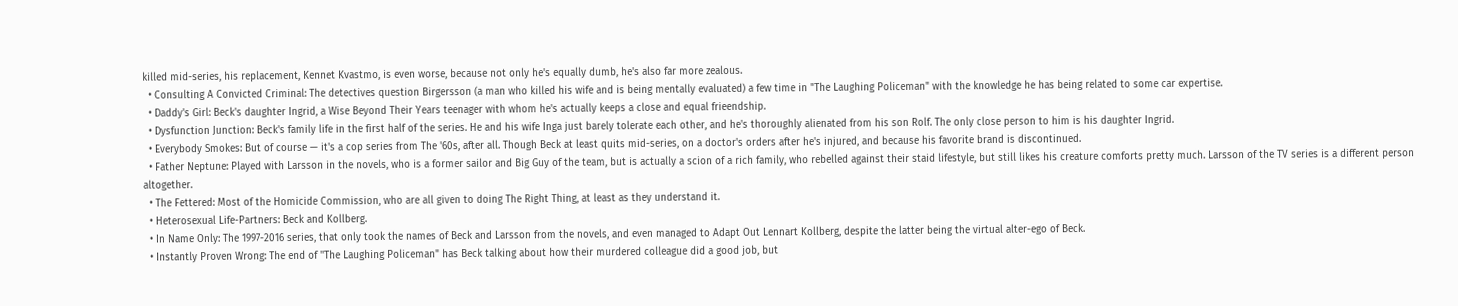killed mid-series, his replacement, Kennet Kvastmo, is even worse, because not only he's equally dumb, he's also far more zealous.
  • Consulting A Convicted Criminal: The detectives question Birgersson (a man who killed his wife and is being mentally evaluated) a few time in "The Laughing Policeman" with the knowledge he has being related to some car expertise.
  • Daddy's Girl: Beck's daughter Ingrid, a Wise Beyond Their Years teenager with whom he's actually keeps a close and equal frieendship.
  • Dysfunction Junction: Beck's family life in the first half of the series. He and his wife Inga just barely tolerate each other, and he's thoroughly alienated from his son Rolf. The only close person to him is his daughter Ingrid.
  • Everybody Smokes: But of course — it's a cop series from The '60s, after all. Though Beck at least quits mid-series, on a doctor's orders after he's injured, and because his favorite brand is discontinued.
  • Father Neptune: Played with Larsson in the novels, who is a former sailor and Big Guy of the team, but is actually a scion of a rich family, who rebelled against their staid lifestyle, but still likes his creature comforts pretty much. Larsson of the TV series is a different person altogether.
  • The Fettered: Most of the Homicide Commission, who are all given to doing The Right Thing, at least as they understand it.
  • Heterosexual Life-Partners: Beck and Kollberg.
  • In Name Only: The 1997-2016 series, that only took the names of Beck and Larsson from the novels, and even managed to Adapt Out Lennart Kollberg, despite the latter being the virtual alter-ego of Beck.
  • Instantly Proven Wrong: The end of ''The Laughing Policeman" has Beck talking about how their murdered colleague did a good job, but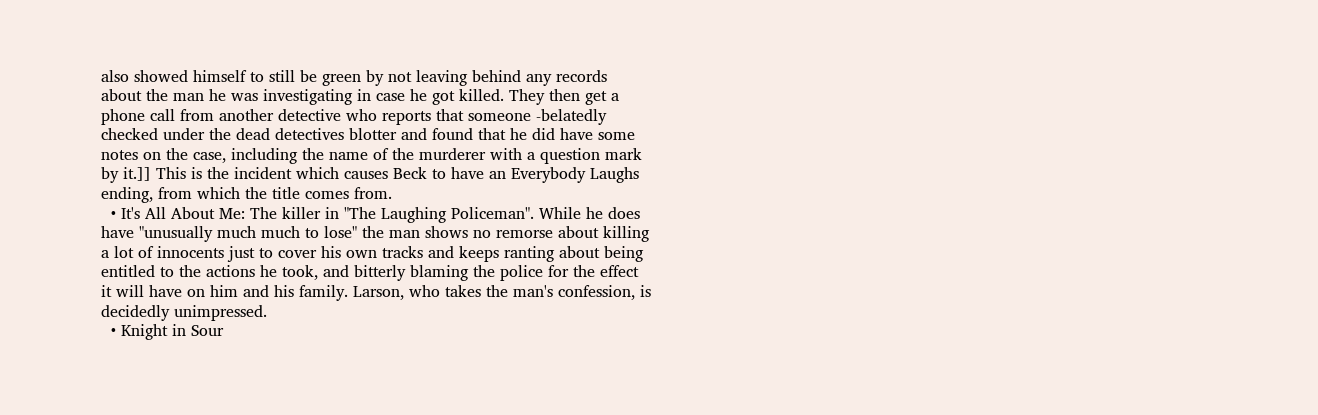also showed himself to still be green by not leaving behind any records about the man he was investigating in case he got killed. They then get a phone call from another detective who reports that someone -belatedly checked under the dead detectives blotter and found that he did have some notes on the case, including the name of the murderer with a question mark by it.]] This is the incident which causes Beck to have an Everybody Laughs ending, from which the title comes from.
  • It's All About Me: The killer in "The Laughing Policeman". While he does have "unusually much much to lose" the man shows no remorse about killing a lot of innocents just to cover his own tracks and keeps ranting about being entitled to the actions he took, and bitterly blaming the police for the effect it will have on him and his family. Larson, who takes the man's confession, is decidedly unimpressed.
  • Knight in Sour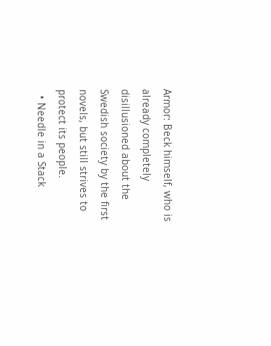Armor: Beck himself, who is already completely disillusioned about the Swedish society by the first novels, but still strives to protect its people.
  • Needle in a Stack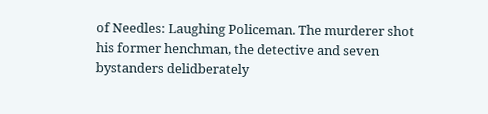of Needles: Laughing Policeman. The murderer shot his former henchman, the detective and seven bystanders delidberately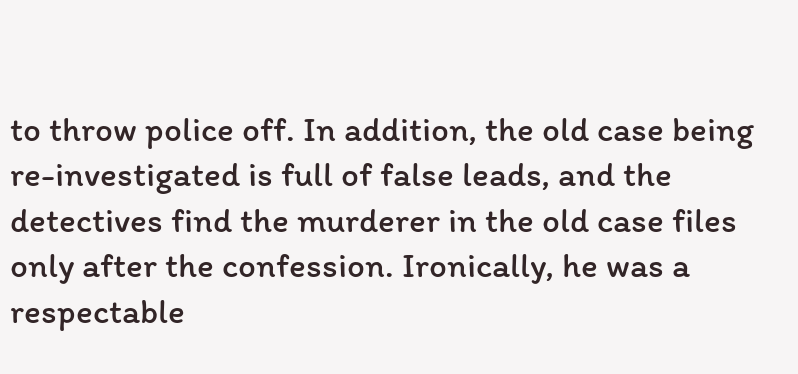to throw police off. In addition, the old case being re-investigated is full of false leads, and the detectives find the murderer in the old case files only after the confession. Ironically, he was a respectable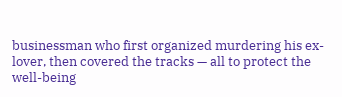businessman who first organized murdering his ex-lover, then covered the tracks — all to protect the well-being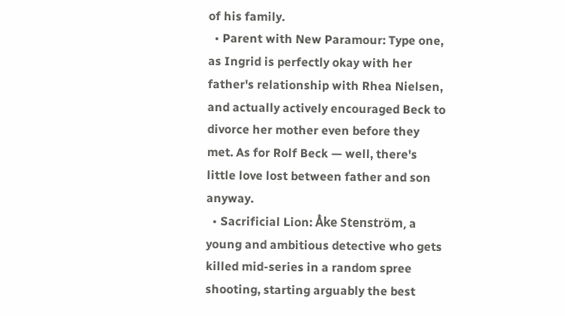of his family.
  • Parent with New Paramour: Type one, as Ingrid is perfectly okay with her father's relationship with Rhea Nielsen, and actually actively encouraged Beck to divorce her mother even before they met. As for Rolf Beck — well, there's little love lost between father and son anyway.
  • Sacrificial Lion: Åke Stenström, a young and ambitious detective who gets killed mid-series in a random spree shooting, starting arguably the best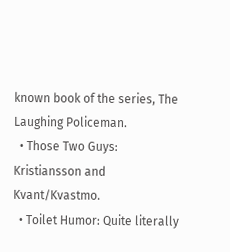known book of the series, The Laughing Policeman.
  • Those Two Guys: Kristiansson and Kvant/Kvastmo.
  • Toilet Humor: Quite literally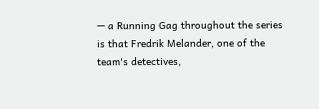— a Running Gag throughout the series is that Fredrik Melander, one of the team's detectives,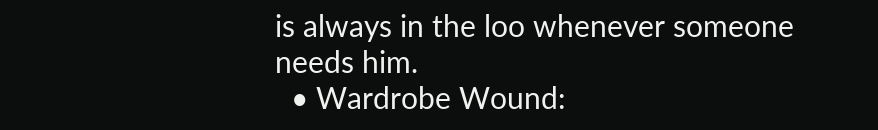is always in the loo whenever someone needs him.
  • Wardrobe Wound: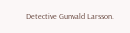Detective Gunvald Larsson.